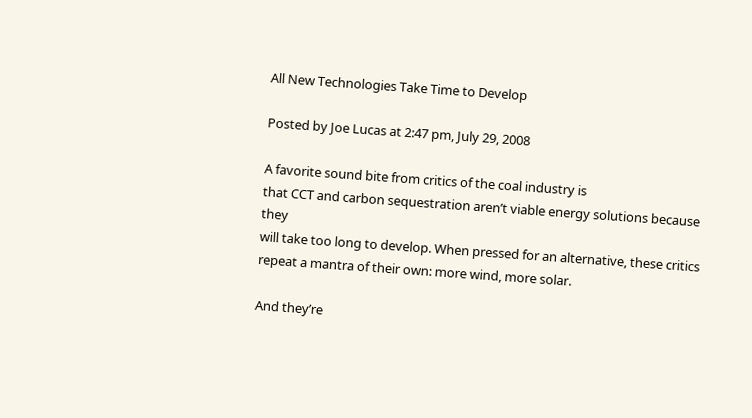All New Technologies Take Time to Develop

Posted by Joe Lucas at 2:47 pm, July 29, 2008

A favorite sound bite from critics of the coal industry is
that CCT and carbon sequestration aren’t viable energy solutions because they
will take too long to develop. When pressed for an alternative, these critics
repeat a mantra of their own: more wind, more solar.

And they’re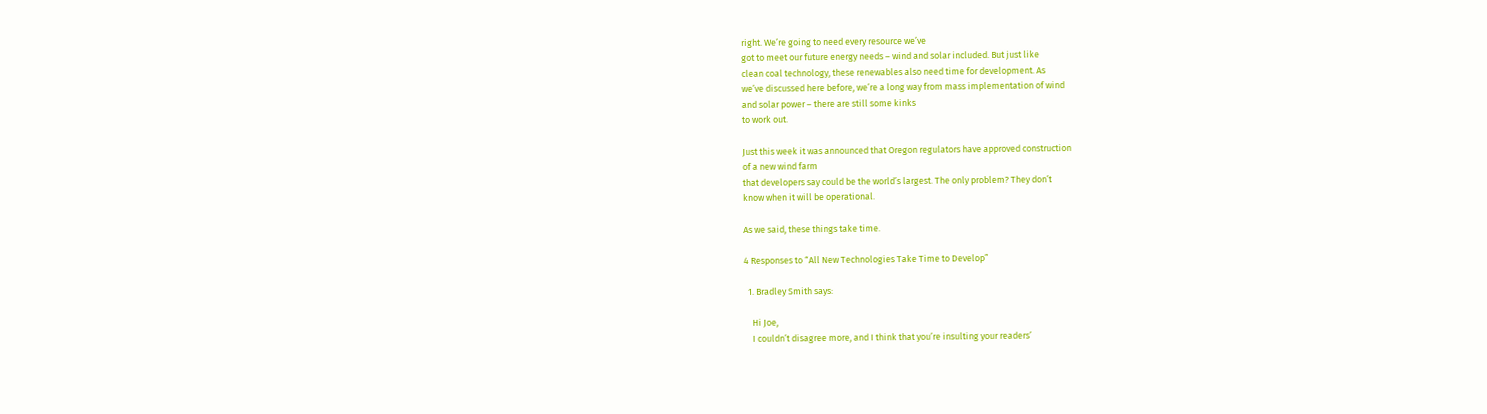right. We’re going to need every resource we’ve
got to meet our future energy needs – wind and solar included. But just like
clean coal technology, these renewables also need time for development. As
we’ve discussed here before, we’re a long way from mass implementation of wind
and solar power – there are still some kinks
to work out.

Just this week it was announced that Oregon regulators have approved construction
of a new wind farm
that developers say could be the world’s largest. The only problem? They don’t
know when it will be operational.

As we said, these things take time.

4 Responses to “All New Technologies Take Time to Develop”

  1. Bradley Smith says:

    Hi Joe,
    I couldn’t disagree more, and I think that you’re insulting your readers’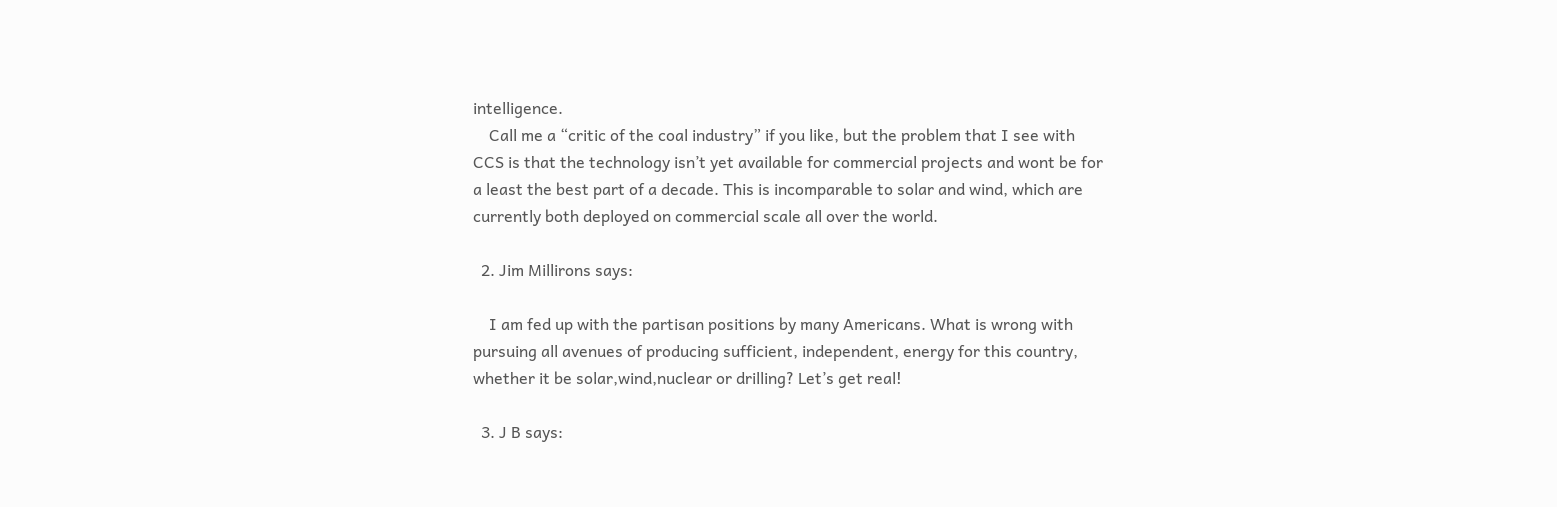intelligence.
    Call me a “critic of the coal industry” if you like, but the problem that I see with CCS is that the technology isn’t yet available for commercial projects and wont be for a least the best part of a decade. This is incomparable to solar and wind, which are currently both deployed on commercial scale all over the world.

  2. Jim Millirons says:

    I am fed up with the partisan positions by many Americans. What is wrong with pursuing all avenues of producing sufficient, independent, energy for this country, whether it be solar,wind,nuclear or drilling? Let’s get real!

  3. J B says: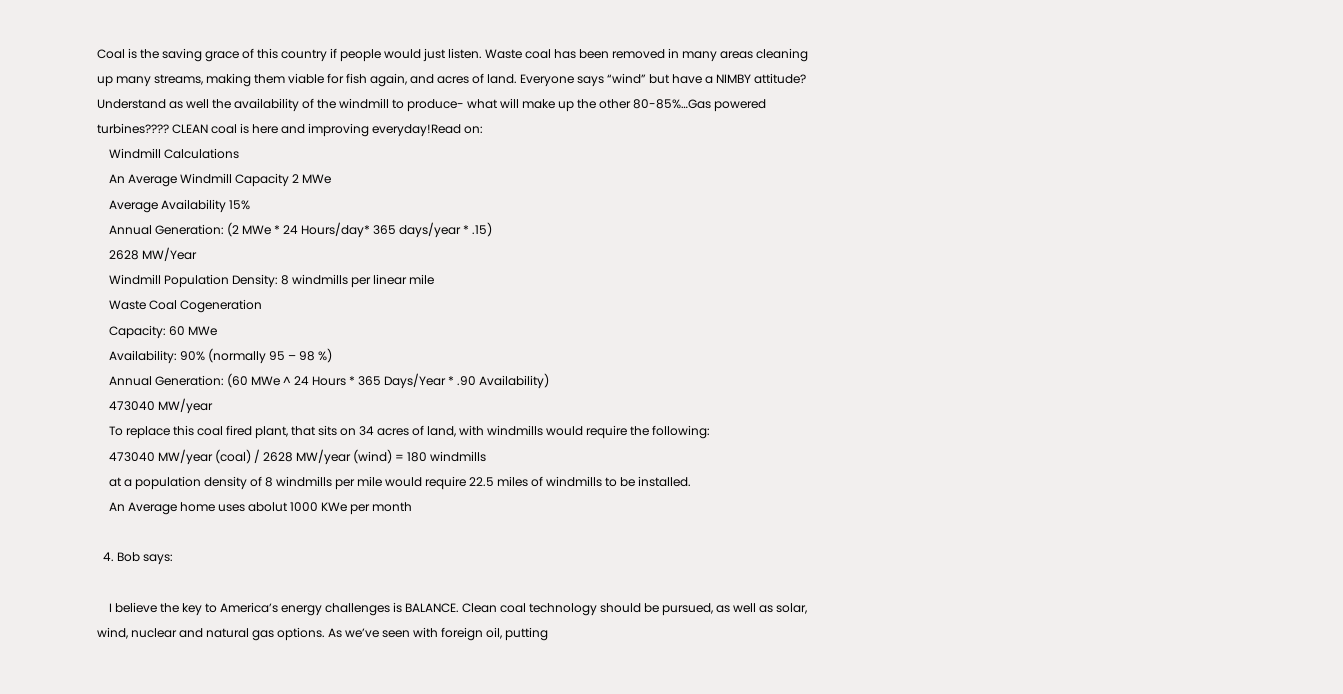Coal is the saving grace of this country if people would just listen. Waste coal has been removed in many areas cleaning up many streams, making them viable for fish again, and acres of land. Everyone says “wind” but have a NIMBY attitude? Understand as well the availability of the windmill to produce- what will make up the other 80-85%…Gas powered turbines???? CLEAN coal is here and improving everyday!Read on:
    Windmill Calculations
    An Average Windmill Capacity 2 MWe
    Average Availability 15%
    Annual Generation: (2 MWe * 24 Hours/day* 365 days/year * .15)
    2628 MW/Year
    Windmill Population Density: 8 windmills per linear mile
    Waste Coal Cogeneration
    Capacity: 60 MWe
    Availability: 90% (normally 95 – 98 %)
    Annual Generation: (60 MWe ^ 24 Hours * 365 Days/Year * .90 Availability)
    473040 MW/year
    To replace this coal fired plant, that sits on 34 acres of land, with windmills would require the following:
    473040 MW/year (coal) / 2628 MW/year (wind) = 180 windmills
    at a population density of 8 windmills per mile would require 22.5 miles of windmills to be installed.
    An Average home uses abolut 1000 KWe per month

  4. Bob says:

    I believe the key to America’s energy challenges is BALANCE. Clean coal technology should be pursued, as well as solar, wind, nuclear and natural gas options. As we’ve seen with foreign oil, putting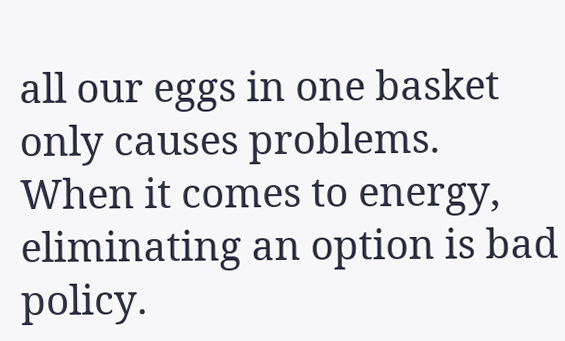all our eggs in one basket only causes problems. When it comes to energy, eliminating an option is bad policy.